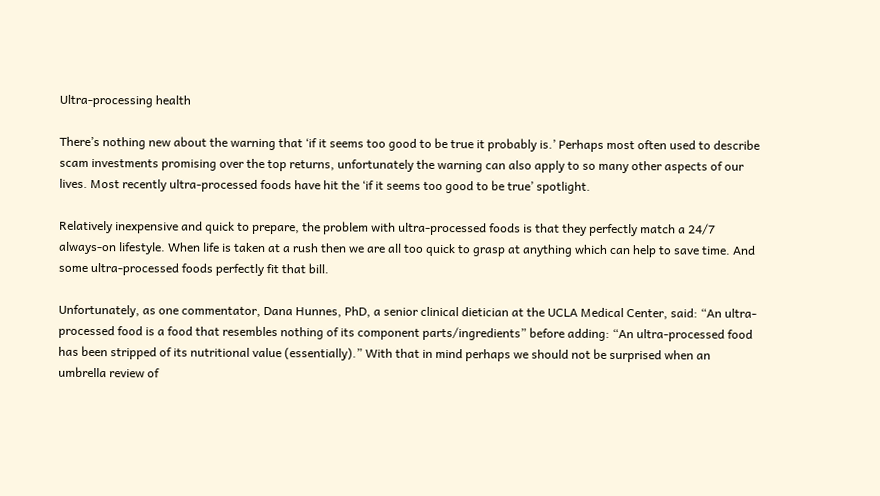Ultra-processing health

There’s nothing new about the warning that ‘if it seems too good to be true it probably is.’ Perhaps most often used to describe scam investments promising over the top returns, unfortunately the warning can also apply to so many other aspects of our lives. Most recently ultra-processed foods have hit the ‘if it seems too good to be true’ spotlight.

Relatively inexpensive and quick to prepare, the problem with ultra-processed foods is that they perfectly match a 24/7 always-on lifestyle. When life is taken at a rush then we are all too quick to grasp at anything which can help to save time. And some ultra-processed foods perfectly fit that bill.

Unfortunately, as one commentator, Dana Hunnes, PhD, a senior clinical dietician at the UCLA Medical Center, said: “An ultra-processed food is a food that resembles nothing of its component parts/ingredients” before adding: “An ultra-processed food has been stripped of its nutritional value (essentially).” With that in mind perhaps we should not be surprised when an umbrella review of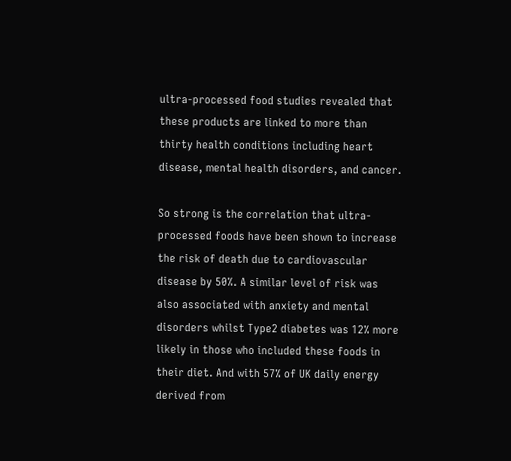ultra-processed food studies revealed that these products are linked to more than thirty health conditions including heart disease, mental health disorders, and cancer.

So strong is the correlation that ultra-processed foods have been shown to increase the risk of death due to cardiovascular disease by 50%. A similar level of risk was also associated with anxiety and mental disorders whilst Type2 diabetes was 12% more likely in those who included these foods in their diet. And with 57% of UK daily energy derived from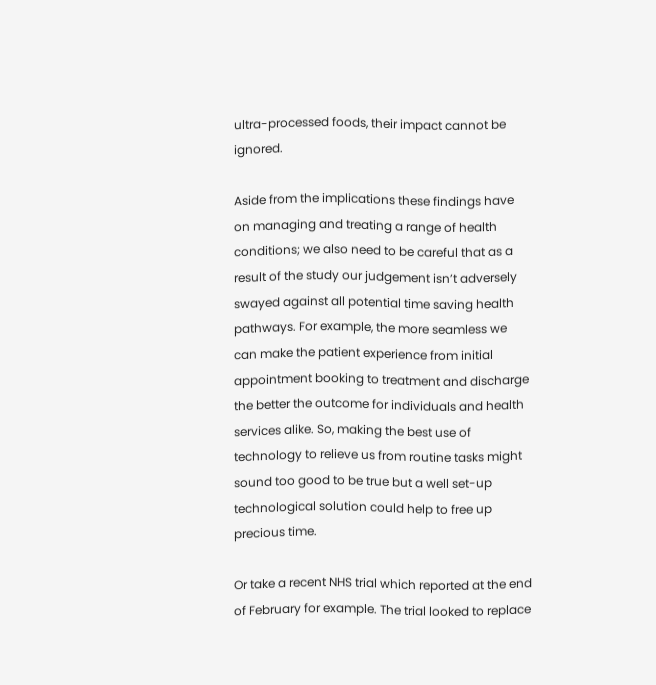ultra-processed foods, their impact cannot be ignored.

Aside from the implications these findings have on managing and treating a range of health conditions; we also need to be careful that as a result of the study our judgement isn’t adversely swayed against all potential time saving health pathways. For example, the more seamless we can make the patient experience from initial appointment booking to treatment and discharge the better the outcome for individuals and health services alike. So, making the best use of technology to relieve us from routine tasks might sound too good to be true but a well set-up technological solution could help to free up precious time.

Or take a recent NHS trial which reported at the end of February for example. The trial looked to replace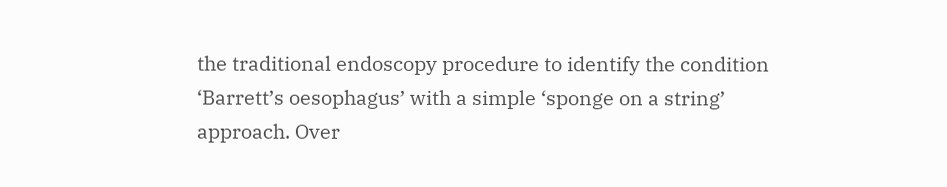the traditional endoscopy procedure to identify the condition ‘Barrett’s oesophagus’ with a simple ‘sponge on a string’ approach. Over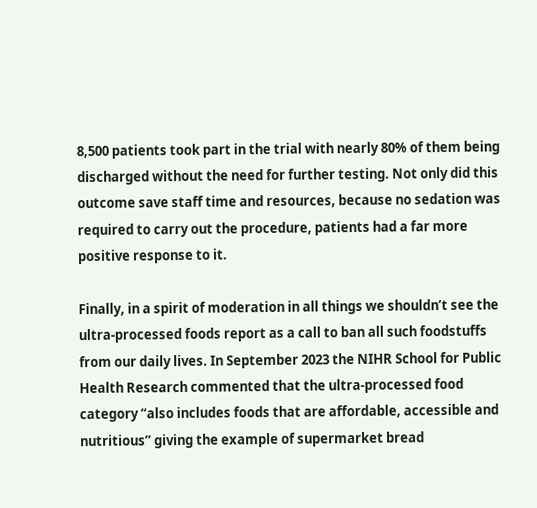8,500 patients took part in the trial with nearly 80% of them being discharged without the need for further testing. Not only did this outcome save staff time and resources, because no sedation was required to carry out the procedure, patients had a far more positive response to it.

Finally, in a spirit of moderation in all things we shouldn’t see the ultra-processed foods report as a call to ban all such foodstuffs from our daily lives. In September 2023 the NIHR School for Public Health Research commented that the ultra-processed food category “also includes foods that are affordable, accessible and nutritious” giving the example of supermarket bread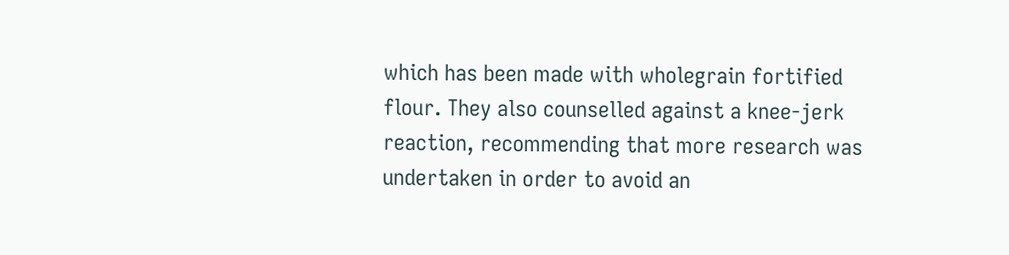which has been made with wholegrain fortified flour. They also counselled against a knee-jerk reaction, recommending that more research was undertaken in order to avoid an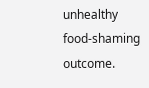unhealthy food-shaming outcome.